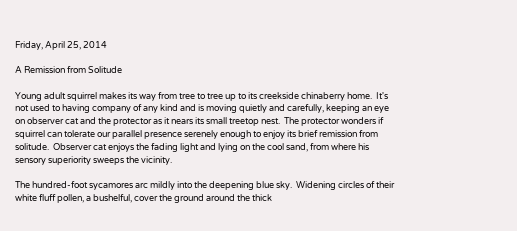Friday, April 25, 2014

A Remission from Solitude

Young adult squirrel makes its way from tree to tree up to its creekside chinaberry home.  It's not used to having company of any kind and is moving quietly and carefully, keeping an eye on observer cat and the protector as it nears its small treetop nest.  The protector wonders if squirrel can tolerate our parallel presence serenely enough to enjoy its brief remission from solitude.  Observer cat enjoys the fading light and lying on the cool sand, from where his sensory superiority sweeps the vicinity.

The hundred-foot sycamores arc mildly into the deepening blue sky.  Widening circles of their white fluff pollen, a bushelful, cover the ground around the thick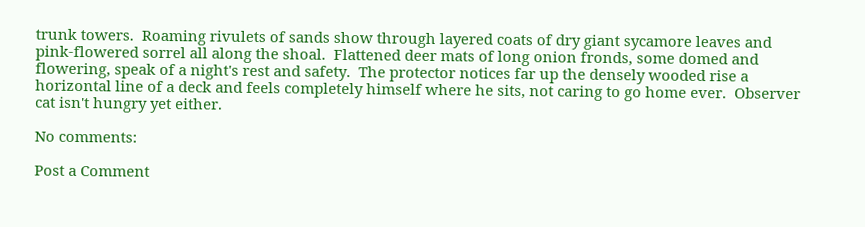trunk towers.  Roaming rivulets of sands show through layered coats of dry giant sycamore leaves and pink-flowered sorrel all along the shoal.  Flattened deer mats of long onion fronds, some domed and flowering, speak of a night's rest and safety.  The protector notices far up the densely wooded rise a horizontal line of a deck and feels completely himself where he sits, not caring to go home ever.  Observer cat isn't hungry yet either.

No comments:

Post a Comment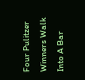Four Pulitzer Winners Walk Into A Bar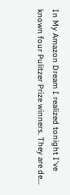In My Amazon Dream I realized tonight I've known four Pulitzer Prize winners. They are de...